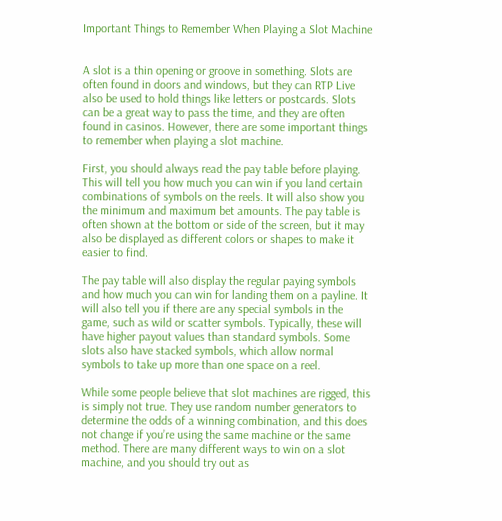Important Things to Remember When Playing a Slot Machine


A slot is a thin opening or groove in something. Slots are often found in doors and windows, but they can RTP Live also be used to hold things like letters or postcards. Slots can be a great way to pass the time, and they are often found in casinos. However, there are some important things to remember when playing a slot machine.

First, you should always read the pay table before playing. This will tell you how much you can win if you land certain combinations of symbols on the reels. It will also show you the minimum and maximum bet amounts. The pay table is often shown at the bottom or side of the screen, but it may also be displayed as different colors or shapes to make it easier to find.

The pay table will also display the regular paying symbols and how much you can win for landing them on a payline. It will also tell you if there are any special symbols in the game, such as wild or scatter symbols. Typically, these will have higher payout values than standard symbols. Some slots also have stacked symbols, which allow normal symbols to take up more than one space on a reel.

While some people believe that slot machines are rigged, this is simply not true. They use random number generators to determine the odds of a winning combination, and this does not change if you’re using the same machine or the same method. There are many different ways to win on a slot machine, and you should try out as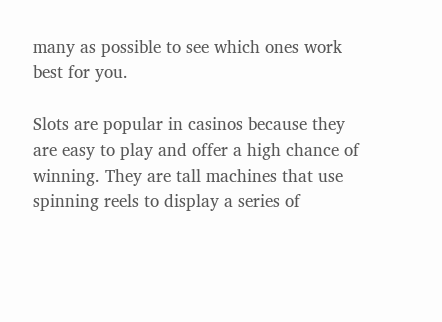many as possible to see which ones work best for you.

Slots are popular in casinos because they are easy to play and offer a high chance of winning. They are tall machines that use spinning reels to display a series of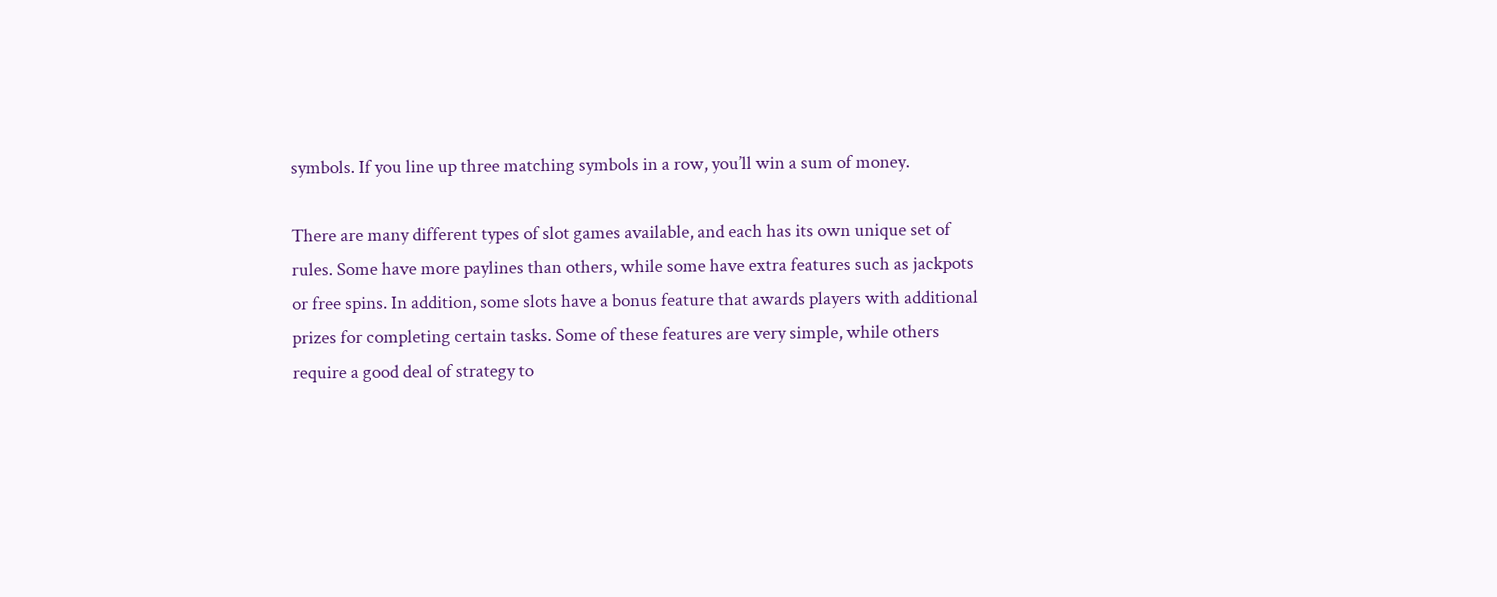symbols. If you line up three matching symbols in a row, you’ll win a sum of money.

There are many different types of slot games available, and each has its own unique set of rules. Some have more paylines than others, while some have extra features such as jackpots or free spins. In addition, some slots have a bonus feature that awards players with additional prizes for completing certain tasks. Some of these features are very simple, while others require a good deal of strategy to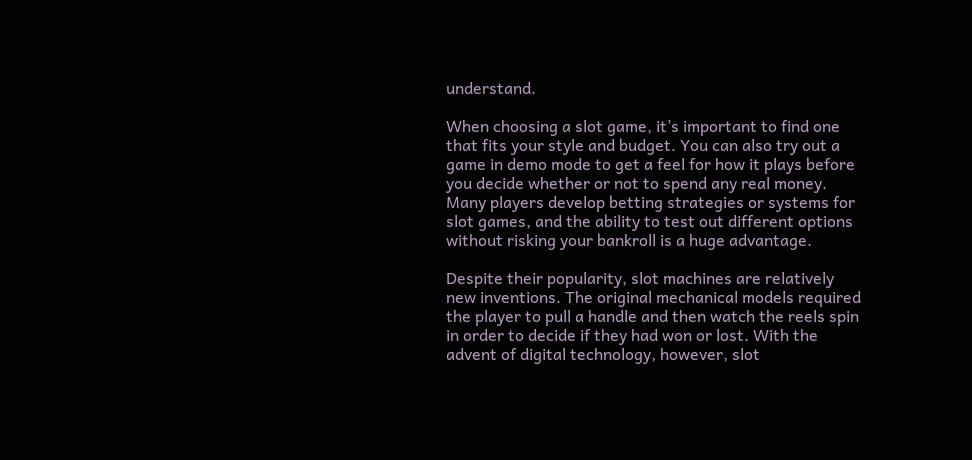understand.

When choosing a slot game, it’s important to find one that fits your style and budget. You can also try out a game in demo mode to get a feel for how it plays before you decide whether or not to spend any real money. Many players develop betting strategies or systems for slot games, and the ability to test out different options without risking your bankroll is a huge advantage.

Despite their popularity, slot machines are relatively new inventions. The original mechanical models required the player to pull a handle and then watch the reels spin in order to decide if they had won or lost. With the advent of digital technology, however, slot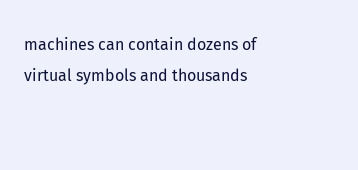machines can contain dozens of virtual symbols and thousands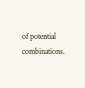of potential combinations.